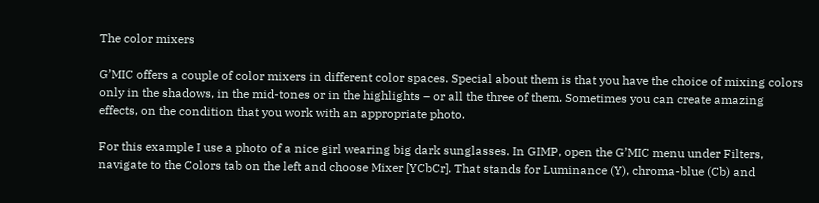The color mixers

G’MIC offers a couple of color mixers in different color spaces. Special about them is that you have the choice of mixing colors only in the shadows, in the mid-tones or in the highlights – or all the three of them. Sometimes you can create amazing effects, on the condition that you work with an appropriate photo.

For this example I use a photo of a nice girl wearing big dark sunglasses. In GIMP, open the G’MIC menu under Filters, navigate to the Colors tab on the left and choose Mixer [YCbCr]. That stands for Luminance (Y), chroma-blue (Cb) and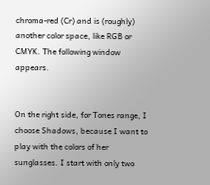chroma-red (Cr) and is (roughly) another color space, like RGB or CMYK. The following window appears.


On the right side, for Tones range, I choose Shadows, because I want to play with the colors of her sunglasses. I start with only two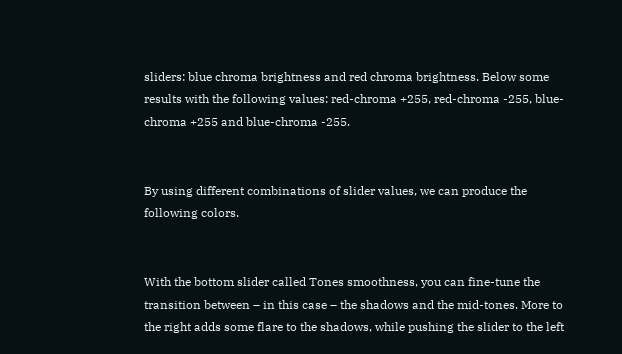sliders: blue chroma brightness and red chroma brightness. Below some results with the following values: red-chroma +255, red-chroma -255, blue-chroma +255 and blue-chroma -255.


By using different combinations of slider values, we can produce the following colors.


With the bottom slider called Tones smoothness, you can fine-tune the transition between – in this case – the shadows and the mid-tones. More to the right adds some flare to the shadows, while pushing the slider to the left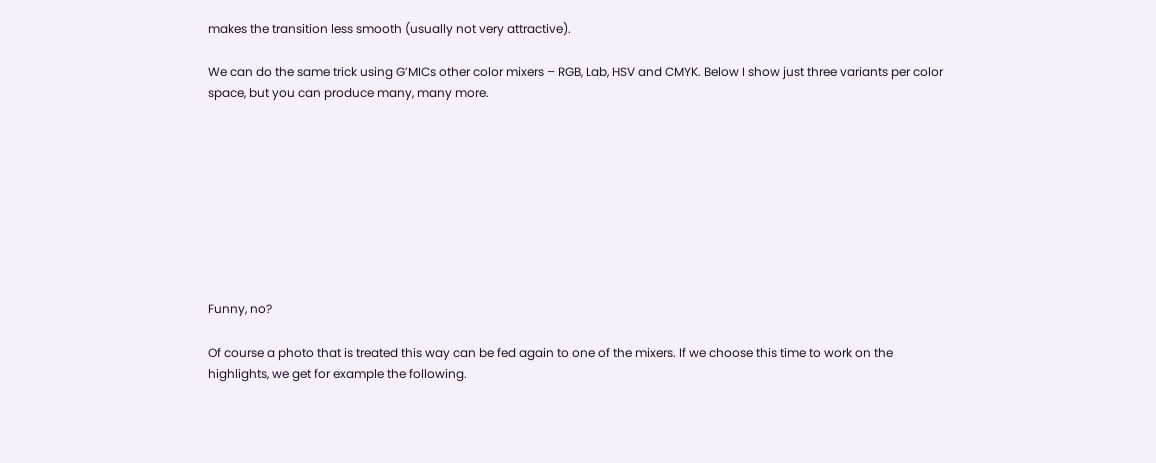makes the transition less smooth (usually not very attractive).

We can do the same trick using G’MICs other color mixers – RGB, Lab, HSV and CMYK. Below I show just three variants per color space, but you can produce many, many more.









Funny, no?

Of course a photo that is treated this way can be fed again to one of the mixers. If we choose this time to work on the highlights, we get for example the following.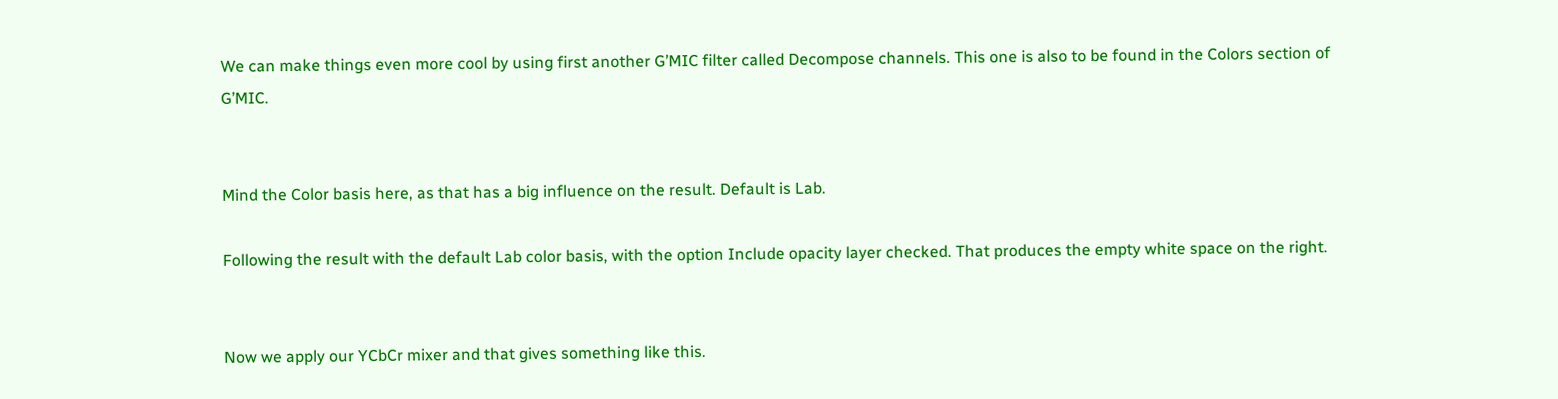We can make things even more cool by using first another G’MIC filter called Decompose channels. This one is also to be found in the Colors section of G’MIC.


Mind the Color basis here, as that has a big influence on the result. Default is Lab.

Following the result with the default Lab color basis, with the option Include opacity layer checked. That produces the empty white space on the right.


Now we apply our YCbCr mixer and that gives something like this.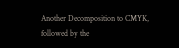Another Decomposition to CMYK, followed by the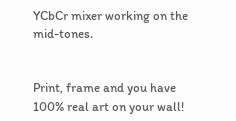YCbCr mixer working on the mid-tones.


Print, frame and you have 100% real art on your wall!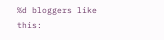%d bloggers like this: